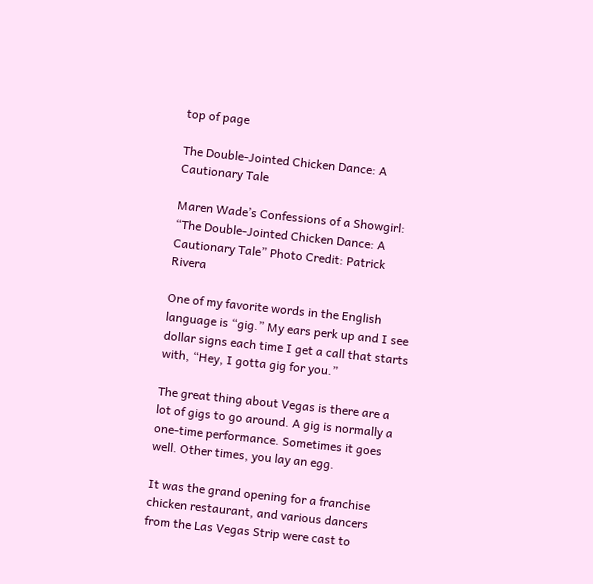top of page

The Double-Jointed Chicken Dance: A Cautionary Tale

Maren Wade’s Confessions of a Showgirl: “The Double-Jointed Chicken Dance: A Cautionary Tale” Photo Credit: Patrick Rivera

One of my favorite words in the English language is “gig.” My ears perk up and I see dollar signs each time I get a call that starts with, “Hey, I gotta gig for you.”

The great thing about Vegas is there are a lot of gigs to go around. A gig is normally a one-time performance. Sometimes it goes well. Other times, you lay an egg.

It was the grand opening for a franchise chicken restaurant, and various dancers from the Las Vegas Strip were cast to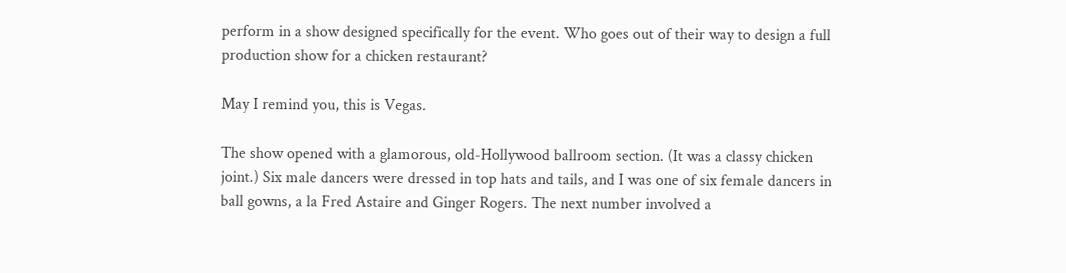perform in a show designed specifically for the event. Who goes out of their way to design a full production show for a chicken restaurant?

May I remind you, this is Vegas.

The show opened with a glamorous, old-Hollywood ballroom section. (It was a classy chicken joint.) Six male dancers were dressed in top hats and tails, and I was one of six female dancers in ball gowns, a la Fred Astaire and Ginger Rogers. The next number involved a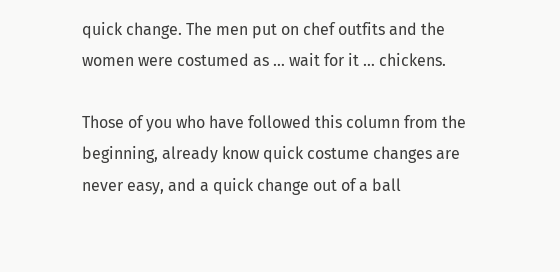quick change. The men put on chef outfits and the women were costumed as … wait for it … chickens.

Those of you who have followed this column from the beginning, already know quick costume changes are never easy, and a quick change out of a ball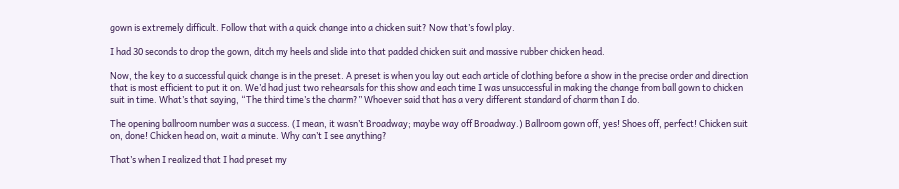gown is extremely difficult. Follow that with a quick change into a chicken suit? Now that’s fowl play.

I had 30 seconds to drop the gown, ditch my heels and slide into that padded chicken suit and massive rubber chicken head.

Now, the key to a successful quick change is in the preset. A preset is when you lay out each article of clothing before a show in the precise order and direction that is most efficient to put it on. We’d had just two rehearsals for this show and each time I was unsuccessful in making the change from ball gown to chicken suit in time. What’s that saying, “The third time’s the charm?” Whoever said that has a very different standard of charm than I do.

The opening ballroom number was a success. (I mean, it wasn’t Broadway; maybe way off Broadway.) Ballroom gown off, yes! Shoes off, perfect! Chicken suit on, done! Chicken head on, wait a minute. Why can’t I see anything?

That’s when I realized that I had preset my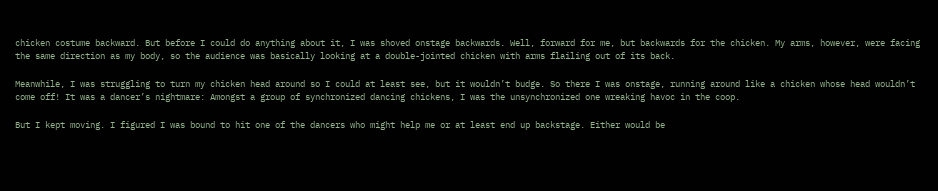chicken costume backward. But before I could do anything about it, I was shoved onstage backwards. Well, forward for me, but backwards for the chicken. My arms, however, were facing the same direction as my body, so the audience was basically looking at a double-jointed chicken with arms flailing out of its back.

Meanwhile, I was struggling to turn my chicken head around so I could at least see, but it wouldn’t budge. So there I was onstage, running around like a chicken whose head wouldn’t come off! It was a dancer’s nightmare: Amongst a group of synchronized dancing chickens, I was the unsynchronized one wreaking havoc in the coop.

But I kept moving. I figured I was bound to hit one of the dancers who might help me or at least end up backstage. Either would be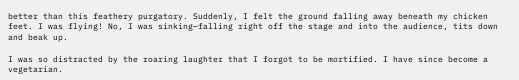better than this feathery purgatory. Suddenly, I felt the ground falling away beneath my chicken feet. I was flying! No, I was sinking—falling right off the stage and into the audience, tits down and beak up.

I was so distracted by the roaring laughter that I forgot to be mortified. I have since become a vegetarian.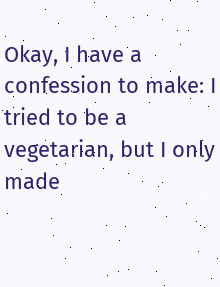Okay, I have a confession to make: I tried to be a vegetarian, but I only made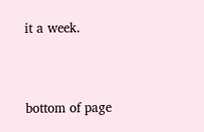it a week.


bottom of page